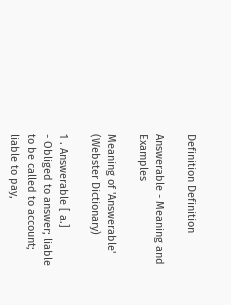Definition Definition

Answerable - Meaning and Examples

Meaning of 'Answerable' (Webster Dictionary)

1 . Answerable [ a.]
- Obliged to answer; liable to be called to account; liable to pay,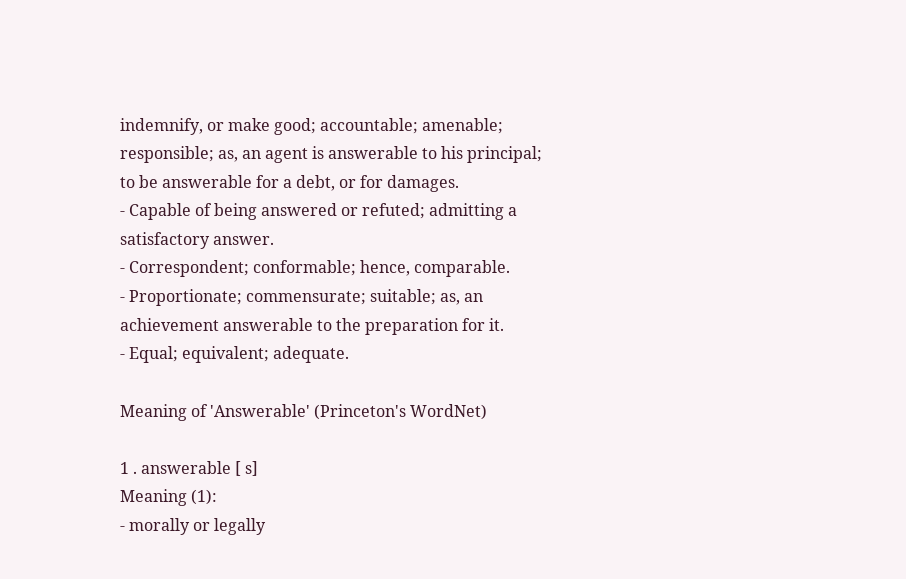indemnify, or make good; accountable; amenable; responsible; as, an agent is answerable to his principal; to be answerable for a debt, or for damages.
- Capable of being answered or refuted; admitting a satisfactory answer.
- Correspondent; conformable; hence, comparable.
- Proportionate; commensurate; suitable; as, an achievement answerable to the preparation for it.
- Equal; equivalent; adequate.

Meaning of 'Answerable' (Princeton's WordNet)

1 . answerable [ s]
Meaning (1):
- morally or legally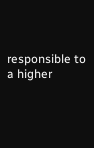responsible to a higher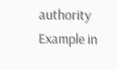authority
Example in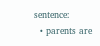sentence:
  • parents are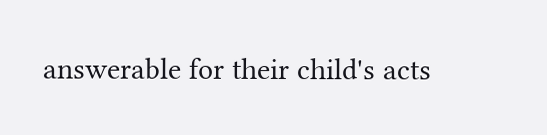answerable for their child's acts